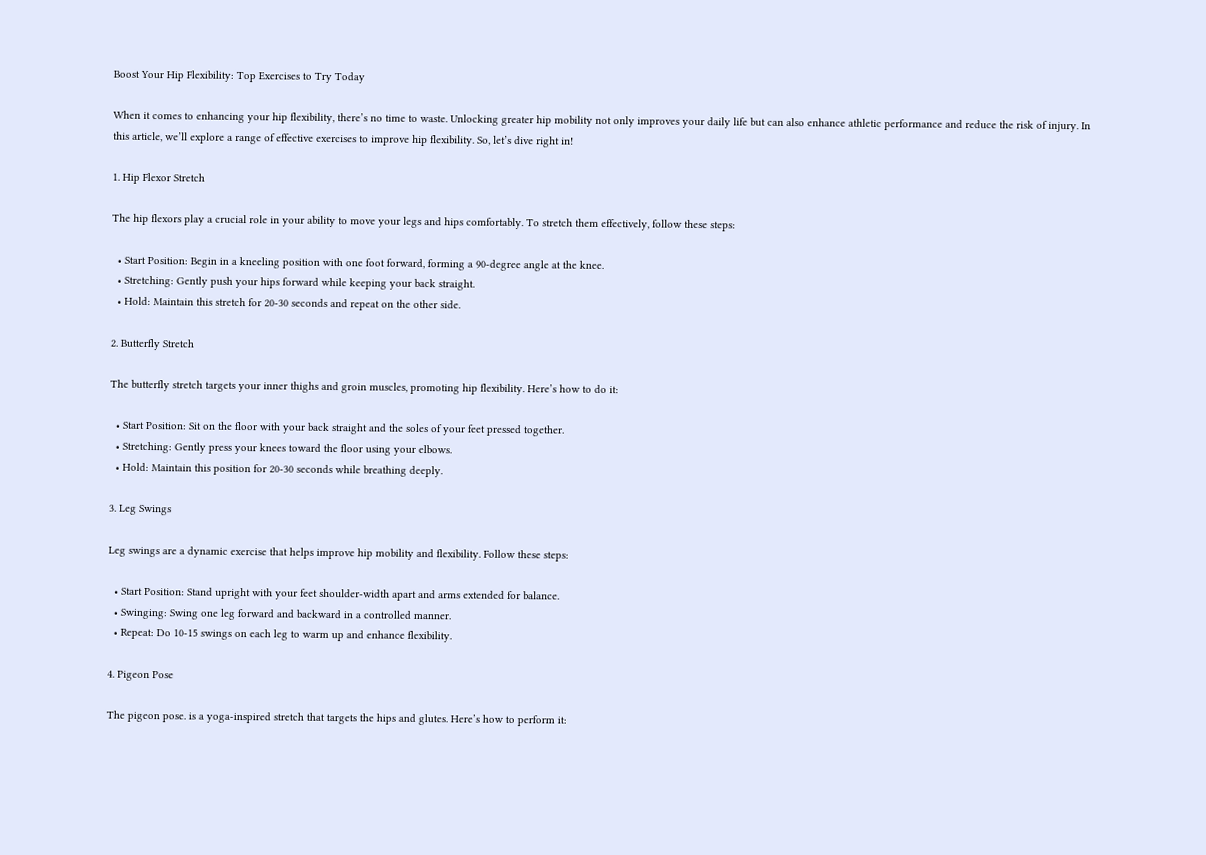Boost Your Hip Flexibility: Top Exercises to Try Today

When it comes to enhancing your hip flexibility, there’s no time to waste. Unlocking greater hip mobility not only improves your daily life but can also enhance athletic performance and reduce the risk of injury. In this article, we’ll explore a range of effective exercises to improve hip flexibility. So, let’s dive right in!

1. Hip Flexor Stretch

The hip flexors play a crucial role in your ability to move your legs and hips comfortably. To stretch them effectively, follow these steps:

  • Start Position: Begin in a kneeling position with one foot forward, forming a 90-degree angle at the knee.
  • Stretching: Gently push your hips forward while keeping your back straight.
  • Hold: Maintain this stretch for 20-30 seconds and repeat on the other side.

2. Butterfly Stretch

The butterfly stretch targets your inner thighs and groin muscles, promoting hip flexibility. Here’s how to do it:

  • Start Position: Sit on the floor with your back straight and the soles of your feet pressed together.
  • Stretching: Gently press your knees toward the floor using your elbows.
  • Hold: Maintain this position for 20-30 seconds while breathing deeply.

3. Leg Swings

Leg swings are a dynamic exercise that helps improve hip mobility and flexibility. Follow these steps:

  • Start Position: Stand upright with your feet shoulder-width apart and arms extended for balance.
  • Swinging: Swing one leg forward and backward in a controlled manner.
  • Repeat: Do 10-15 swings on each leg to warm up and enhance flexibility.

4. Pigeon Pose

The pigeon pose. is a yoga-inspired stretch that targets the hips and glutes. Here’s how to perform it: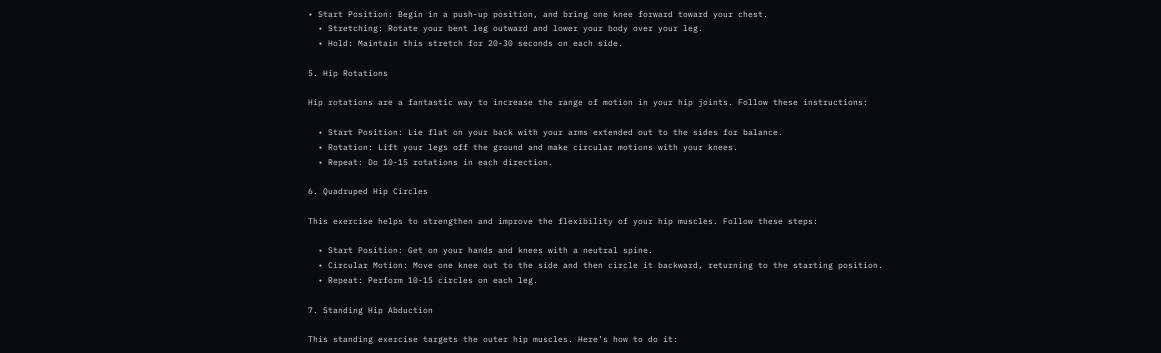• Start Position: Begin in a push-up position, and bring one knee forward toward your chest.
  • Stretching: Rotate your bent leg outward and lower your body over your leg.
  • Hold: Maintain this stretch for 20-30 seconds on each side.

5. Hip Rotations

Hip rotations are a fantastic way to increase the range of motion in your hip joints. Follow these instructions:

  • Start Position: Lie flat on your back with your arms extended out to the sides for balance.
  • Rotation: Lift your legs off the ground and make circular motions with your knees.
  • Repeat: Do 10-15 rotations in each direction.

6. Quadruped Hip Circles

This exercise helps to strengthen and improve the flexibility of your hip muscles. Follow these steps:

  • Start Position: Get on your hands and knees with a neutral spine.
  • Circular Motion: Move one knee out to the side and then circle it backward, returning to the starting position.
  • Repeat: Perform 10-15 circles on each leg.

7. Standing Hip Abduction

This standing exercise targets the outer hip muscles. Here’s how to do it: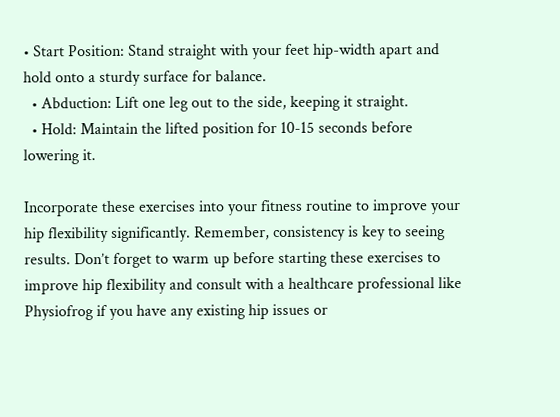• Start Position: Stand straight with your feet hip-width apart and hold onto a sturdy surface for balance.
  • Abduction: Lift one leg out to the side, keeping it straight.
  • Hold: Maintain the lifted position for 10-15 seconds before lowering it.

Incorporate these exercises into your fitness routine to improve your hip flexibility significantly. Remember, consistency is key to seeing results. Don’t forget to warm up before starting these exercises to improve hip flexibility and consult with a healthcare professional like Physiofrog if you have any existing hip issues or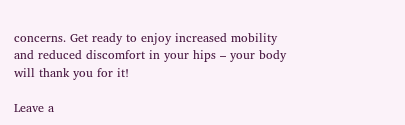concerns. Get ready to enjoy increased mobility and reduced discomfort in your hips – your body will thank you for it!

Leave a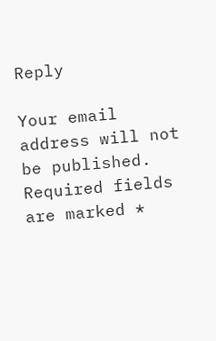Reply

Your email address will not be published. Required fields are marked *